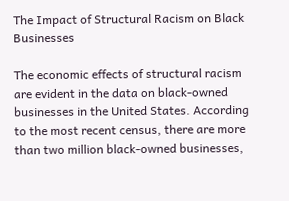The Impact of Structural Racism on Black Businesses

The economic effects of structural racism are evident in the data on black-owned businesses in the United States. According to the most recent census, there are more than two million black-owned businesses,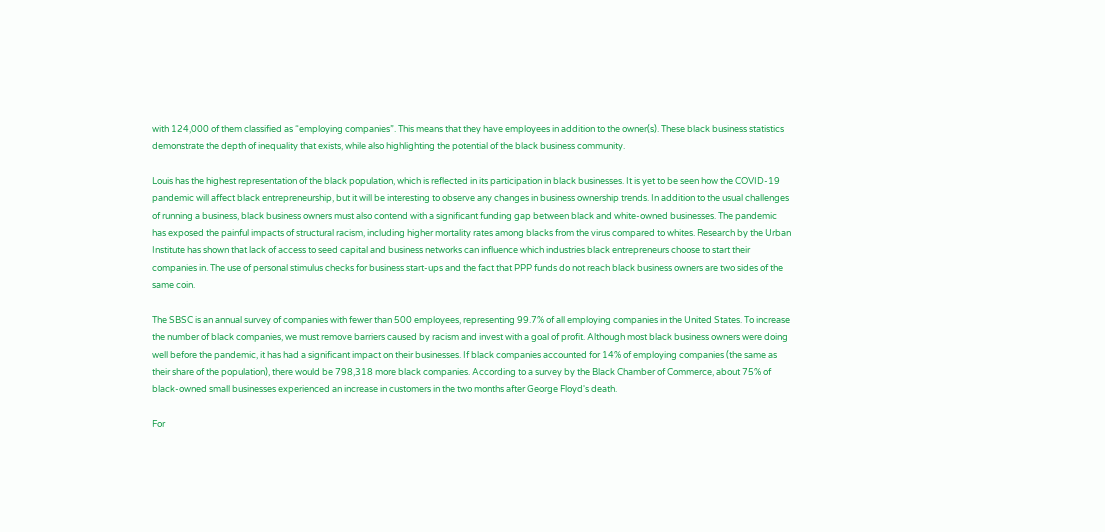with 124,000 of them classified as “employing companies”. This means that they have employees in addition to the owner(s). These black business statistics demonstrate the depth of inequality that exists, while also highlighting the potential of the black business community.

Louis has the highest representation of the black population, which is reflected in its participation in black businesses. It is yet to be seen how the COVID-19 pandemic will affect black entrepreneurship, but it will be interesting to observe any changes in business ownership trends. In addition to the usual challenges of running a business, black business owners must also contend with a significant funding gap between black and white-owned businesses. The pandemic has exposed the painful impacts of structural racism, including higher mortality rates among blacks from the virus compared to whites. Research by the Urban Institute has shown that lack of access to seed capital and business networks can influence which industries black entrepreneurs choose to start their companies in. The use of personal stimulus checks for business start-ups and the fact that PPP funds do not reach black business owners are two sides of the same coin.

The SBSC is an annual survey of companies with fewer than 500 employees, representing 99.7% of all employing companies in the United States. To increase the number of black companies, we must remove barriers caused by racism and invest with a goal of profit. Although most black business owners were doing well before the pandemic, it has had a significant impact on their businesses. If black companies accounted for 14% of employing companies (the same as their share of the population), there would be 798,318 more black companies. According to a survey by the Black Chamber of Commerce, about 75% of black-owned small businesses experienced an increase in customers in the two months after George Floyd's death.

For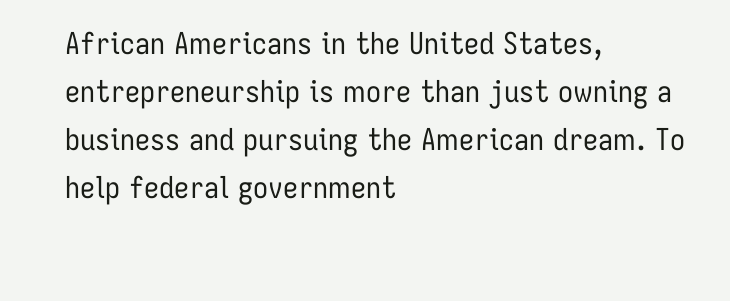African Americans in the United States, entrepreneurship is more than just owning a business and pursuing the American dream. To help federal government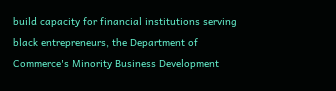build capacity for financial institutions serving black entrepreneurs, the Department of Commerce's Minority Business Development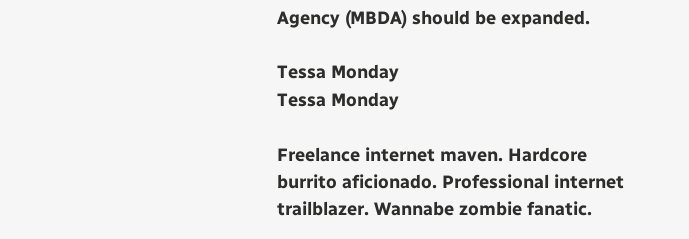Agency (MBDA) should be expanded.

Tessa Monday
Tessa Monday

Freelance internet maven. Hardcore burrito aficionado. Professional internet trailblazer. Wannabe zombie fanatic.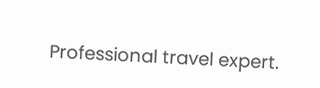Professional travel expert.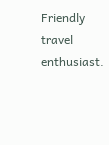Friendly travel enthusiast.